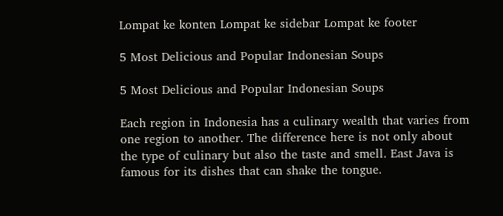Lompat ke konten Lompat ke sidebar Lompat ke footer

5 Most Delicious and Popular Indonesian Soups

5 Most Delicious and Popular Indonesian Soups

Each region in Indonesia has a culinary wealth that varies from one region to another. The difference here is not only about the type of culinary but also the taste and smell. East Java is famous for its dishes that can shake the tongue.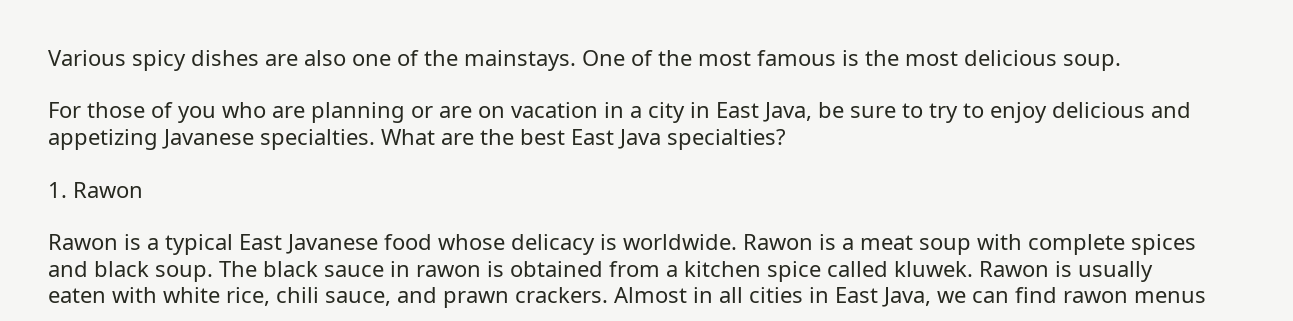Various spicy dishes are also one of the mainstays. One of the most famous is the most delicious soup.

For those of you who are planning or are on vacation in a city in East Java, be sure to try to enjoy delicious and appetizing Javanese specialties. What are the best East Java specialties?

1. Rawon

Rawon is a typical East Javanese food whose delicacy is worldwide. Rawon is a meat soup with complete spices and black soup. The black sauce in rawon is obtained from a kitchen spice called kluwek. Rawon is usually eaten with white rice, chili sauce, and prawn crackers. Almost in all cities in East Java, we can find rawon menus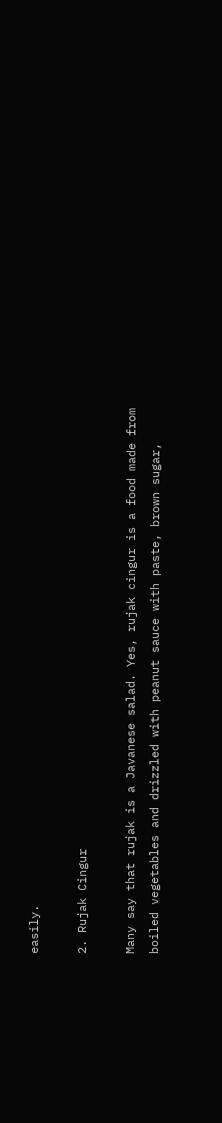easily.

2. Rujak Cingur

Many say that rujak is a Javanese salad. Yes, rujak cingur is a food made from boiled vegetables and drizzled with peanut sauce with paste, brown sugar,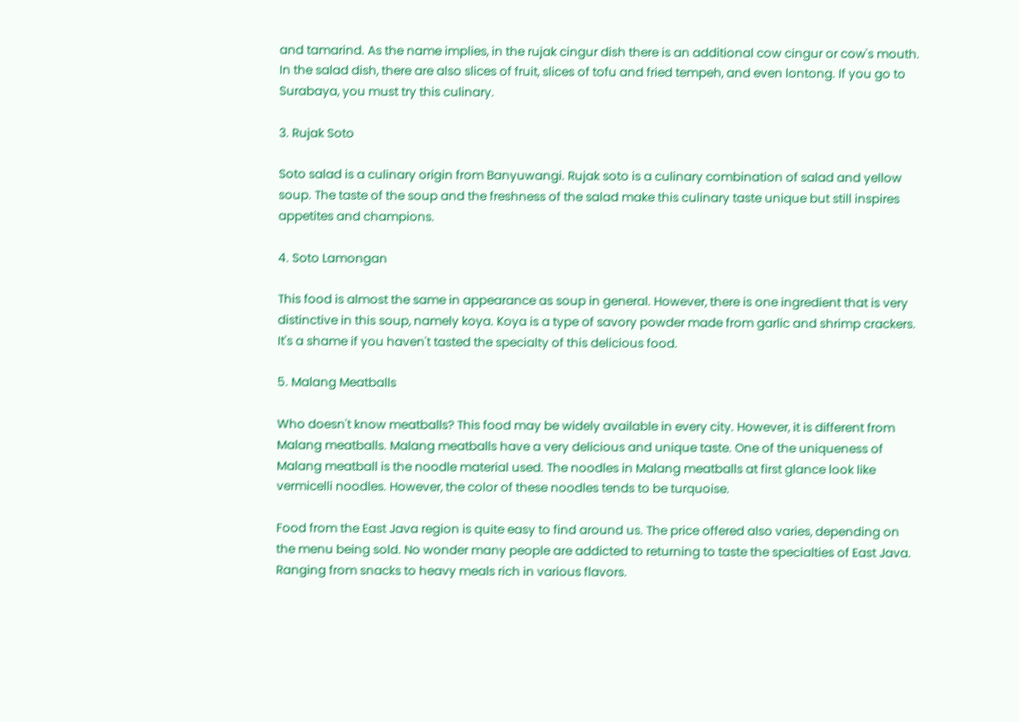and tamarind. As the name implies, in the rujak cingur dish there is an additional cow cingur or cow's mouth. In the salad dish, there are also slices of fruit, slices of tofu and fried tempeh, and even lontong. If you go to Surabaya, you must try this culinary.

3. Rujak Soto

Soto salad is a culinary origin from Banyuwangi. Rujak soto is a culinary combination of salad and yellow soup. The taste of the soup and the freshness of the salad make this culinary taste unique but still inspires appetites and champions.

4. Soto Lamongan

This food is almost the same in appearance as soup in general. However, there is one ingredient that is very distinctive in this soup, namely koya. Koya is a type of savory powder made from garlic and shrimp crackers. It's a shame if you haven't tasted the specialty of this delicious food.

5. Malang Meatballs

Who doesn't know meatballs? This food may be widely available in every city. However, it is different from Malang meatballs. Malang meatballs have a very delicious and unique taste. One of the uniqueness of Malang meatball is the noodle material used. The noodles in Malang meatballs at first glance look like vermicelli noodles. However, the color of these noodles tends to be turquoise.

Food from the East Java region is quite easy to find around us. The price offered also varies, depending on the menu being sold. No wonder many people are addicted to returning to taste the specialties of East Java. Ranging from snacks to heavy meals rich in various flavors.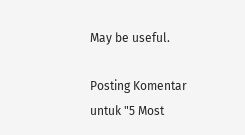May be useful.

Posting Komentar untuk "5 Most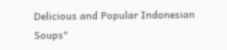Delicious and Popular Indonesian Soups"